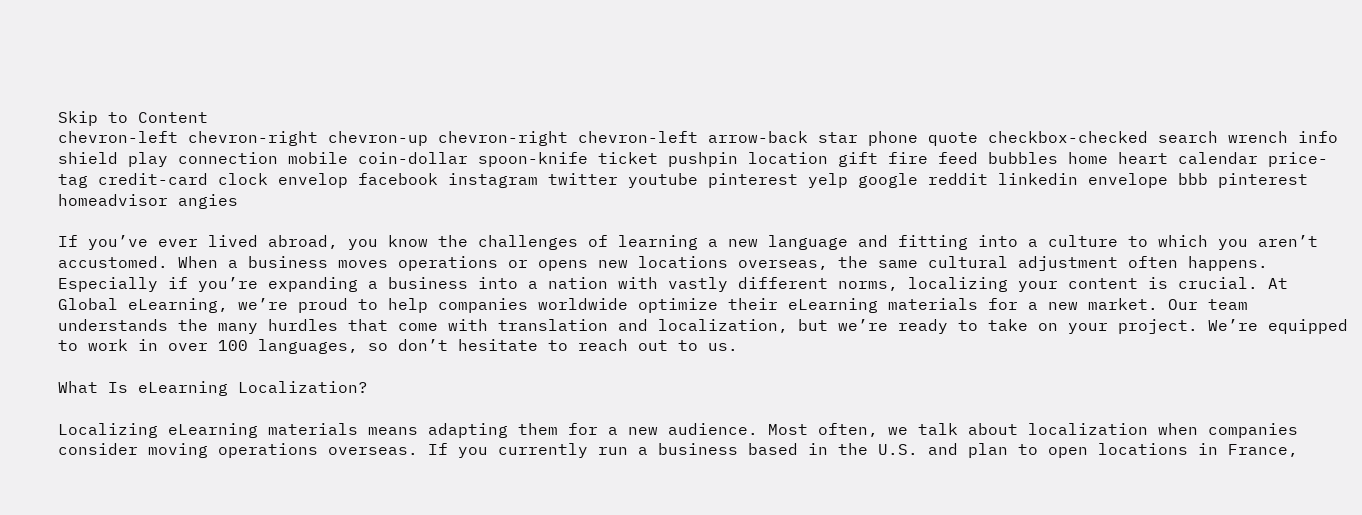Skip to Content
chevron-left chevron-right chevron-up chevron-right chevron-left arrow-back star phone quote checkbox-checked search wrench info shield play connection mobile coin-dollar spoon-knife ticket pushpin location gift fire feed bubbles home heart calendar price-tag credit-card clock envelop facebook instagram twitter youtube pinterest yelp google reddit linkedin envelope bbb pinterest homeadvisor angies

If you’ve ever lived abroad, you know the challenges of learning a new language and fitting into a culture to which you aren’t accustomed. When a business moves operations or opens new locations overseas, the same cultural adjustment often happens. Especially if you’re expanding a business into a nation with vastly different norms, localizing your content is crucial. At Global eLearning, we’re proud to help companies worldwide optimize their eLearning materials for a new market. Our team understands the many hurdles that come with translation and localization, but we’re ready to take on your project. We’re equipped to work in over 100 languages, so don’t hesitate to reach out to us.

What Is eLearning Localization?

Localizing eLearning materials means adapting them for a new audience. Most often, we talk about localization when companies consider moving operations overseas. If you currently run a business based in the U.S. and plan to open locations in France,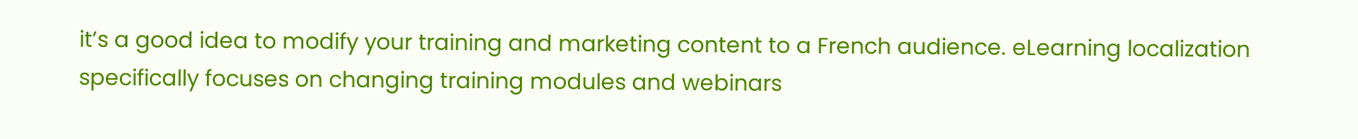it’s a good idea to modify your training and marketing content to a French audience. eLearning localization specifically focuses on changing training modules and webinars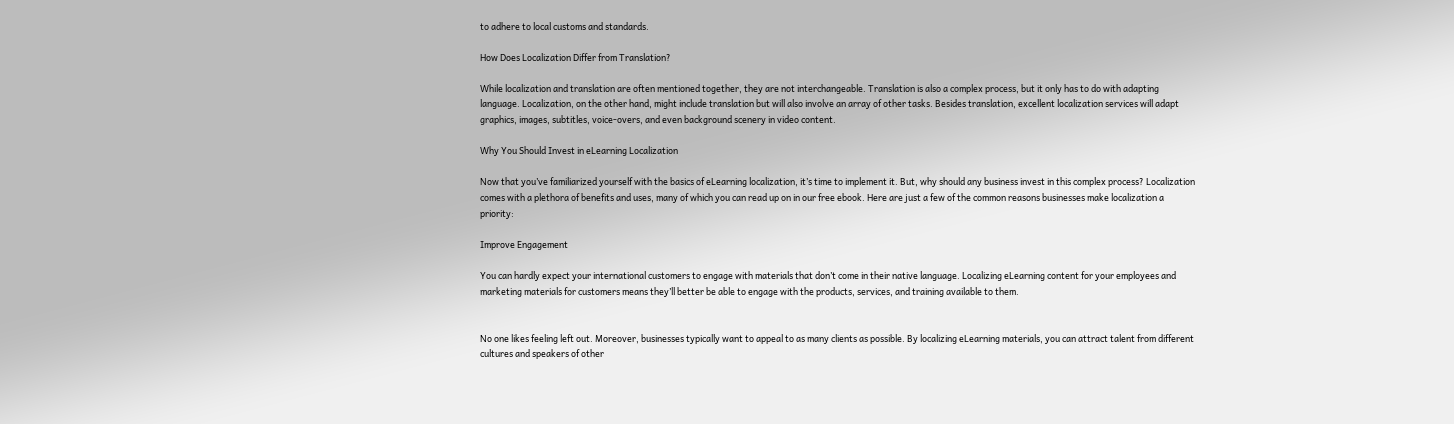to adhere to local customs and standards.

How Does Localization Differ from Translation?

While localization and translation are often mentioned together, they are not interchangeable. Translation is also a complex process, but it only has to do with adapting language. Localization, on the other hand, might include translation but will also involve an array of other tasks. Besides translation, excellent localization services will adapt graphics, images, subtitles, voice-overs, and even background scenery in video content.

Why You Should Invest in eLearning Localization

Now that you’ve familiarized yourself with the basics of eLearning localization, it’s time to implement it. But, why should any business invest in this complex process? Localization comes with a plethora of benefits and uses, many of which you can read up on in our free ebook. Here are just a few of the common reasons businesses make localization a priority:

Improve Engagement

You can hardly expect your international customers to engage with materials that don’t come in their native language. Localizing eLearning content for your employees and marketing materials for customers means they’ll better be able to engage with the products, services, and training available to them.


No one likes feeling left out. Moreover, businesses typically want to appeal to as many clients as possible. By localizing eLearning materials, you can attract talent from different cultures and speakers of other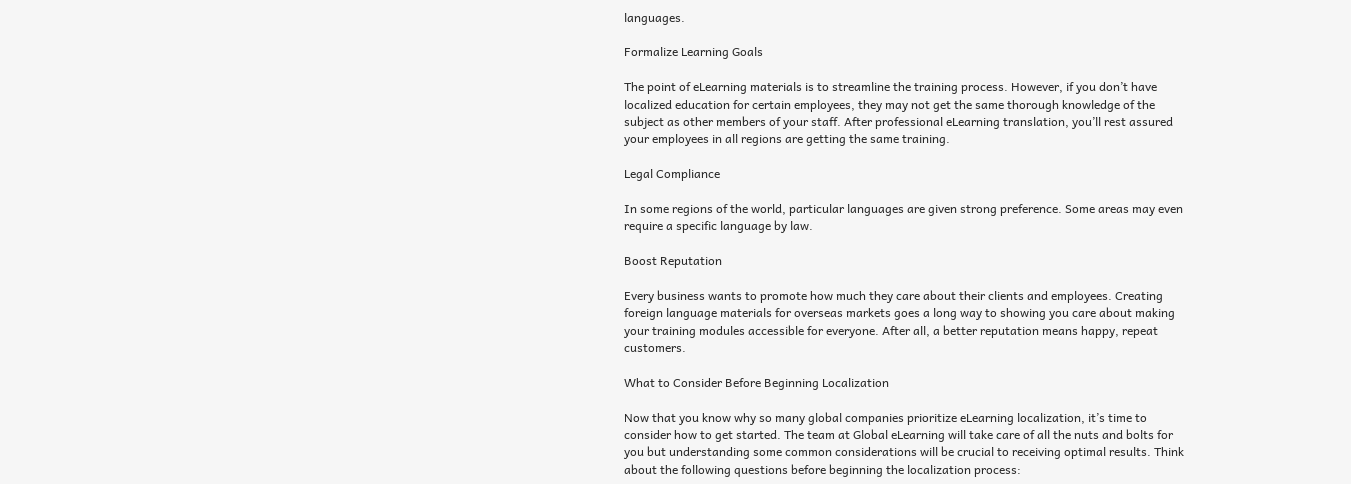languages.

Formalize Learning Goals

The point of eLearning materials is to streamline the training process. However, if you don’t have localized education for certain employees, they may not get the same thorough knowledge of the subject as other members of your staff. After professional eLearning translation, you’ll rest assured your employees in all regions are getting the same training.

Legal Compliance

In some regions of the world, particular languages are given strong preference. Some areas may even require a specific language by law.

Boost Reputation

Every business wants to promote how much they care about their clients and employees. Creating foreign language materials for overseas markets goes a long way to showing you care about making your training modules accessible for everyone. After all, a better reputation means happy, repeat customers.

What to Consider Before Beginning Localization

Now that you know why so many global companies prioritize eLearning localization, it’s time to consider how to get started. The team at Global eLearning will take care of all the nuts and bolts for you but understanding some common considerations will be crucial to receiving optimal results. Think about the following questions before beginning the localization process: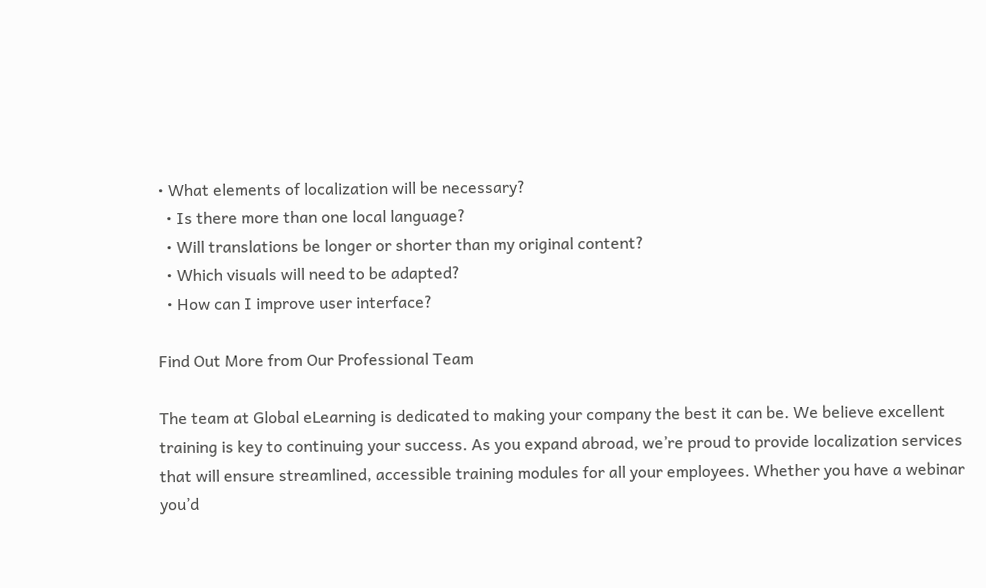• What elements of localization will be necessary?
  • Is there more than one local language?
  • Will translations be longer or shorter than my original content?
  • Which visuals will need to be adapted?
  • How can I improve user interface?

Find Out More from Our Professional Team

The team at Global eLearning is dedicated to making your company the best it can be. We believe excellent training is key to continuing your success. As you expand abroad, we’re proud to provide localization services that will ensure streamlined, accessible training modules for all your employees. Whether you have a webinar you’d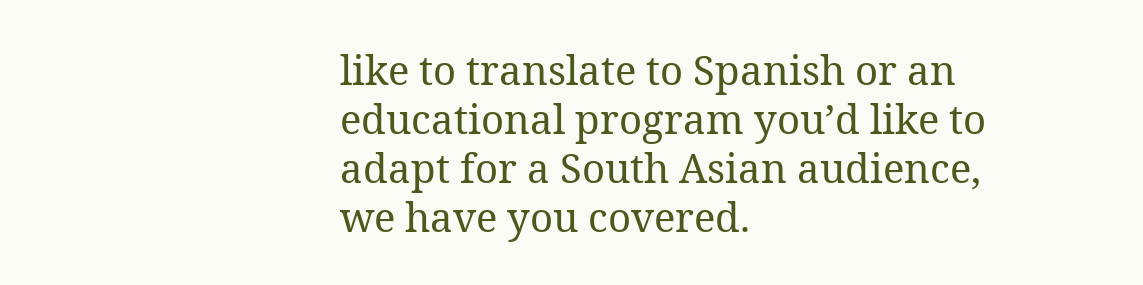like to translate to Spanish or an educational program you’d like to adapt for a South Asian audience, we have you covered.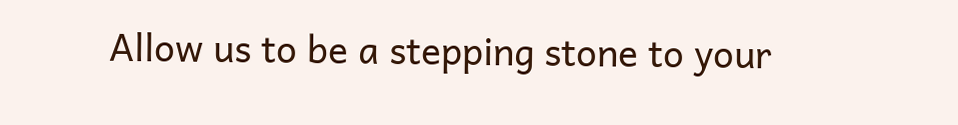Allow us to be a stepping stone to your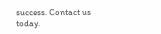success. Contact us today.